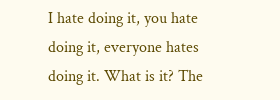I hate doing it, you hate doing it, everyone hates doing it. What is it? The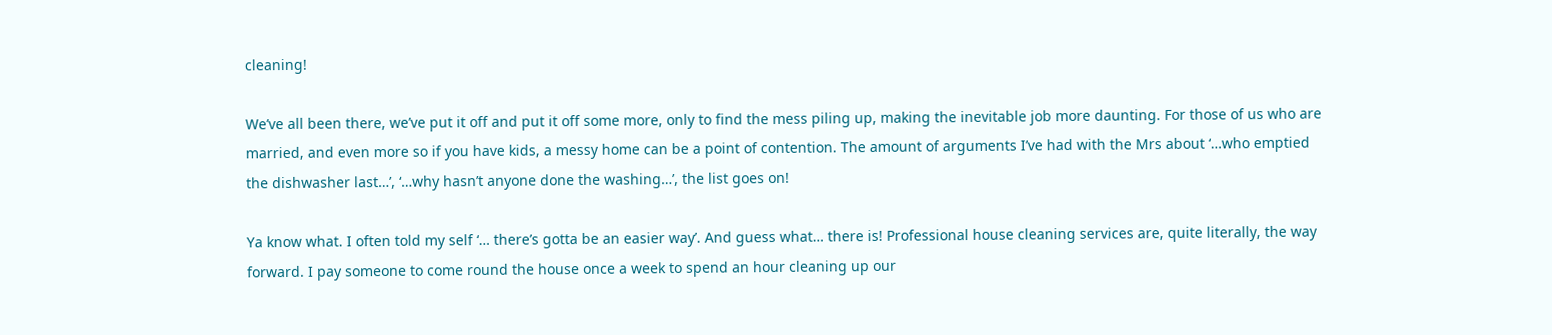cleaning!

We’ve all been there, we’ve put it off and put it off some more, only to find the mess piling up, making the inevitable job more daunting. For those of us who are married, and even more so if you have kids, a messy home can be a point of contention. The amount of arguments I’ve had with the Mrs about ‘…who emptied the dishwasher last…’, ‘…why hasn’t anyone done the washing…’, the list goes on!

Ya know what. I often told my self ‘… there’s gotta be an easier way’. And guess what… there is! Professional house cleaning services are, quite literally, the way forward. I pay someone to come round the house once a week to spend an hour cleaning up our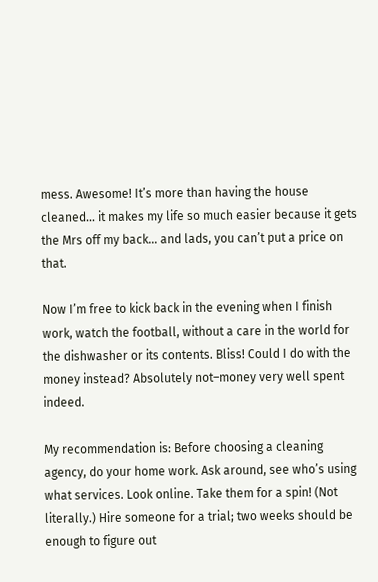mess. Awesome! It’s more than having the house cleaned… it makes my life so much easier because it gets the Mrs off my back… and lads, you can’t put a price on that.

Now I’m free to kick back in the evening when I finish work, watch the football, without a care in the world for the dishwasher or its contents. Bliss! Could I do with the money instead? Absolutely not–money very well spent indeed.

My recommendation is: Before choosing a cleaning agency, do your home work. Ask around, see who’s using what services. Look online. Take them for a spin! (Not literally.) Hire someone for a trial; two weeks should be enough to figure out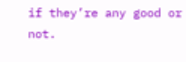if they’re any good or not.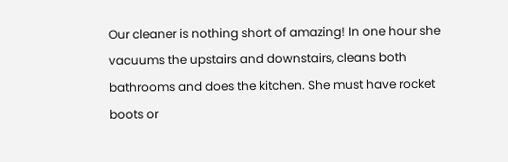Our cleaner is nothing short of amazing! In one hour she vacuums the upstairs and downstairs, cleans both bathrooms and does the kitchen. She must have rocket boots or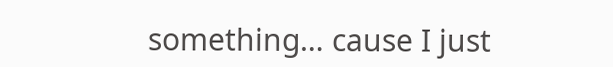something… cause I just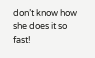don’t know how she does it so fast!